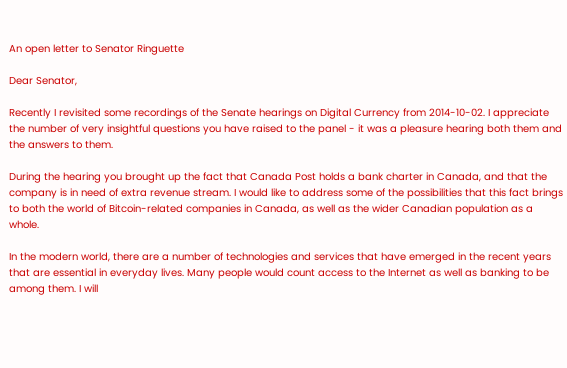An open letter to Senator Ringuette

Dear Senator,

Recently I revisited some recordings of the Senate hearings on Digital Currency from 2014-10-02. I appreciate the number of very insightful questions you have raised to the panel - it was a pleasure hearing both them and the answers to them.

During the hearing you brought up the fact that Canada Post holds a bank charter in Canada, and that the company is in need of extra revenue stream. I would like to address some of the possibilities that this fact brings to both the world of Bitcoin-related companies in Canada, as well as the wider Canadian population as a whole.

In the modern world, there are a number of technologies and services that have emerged in the recent years that are essential in everyday lives. Many people would count access to the Internet as well as banking to be among them. I will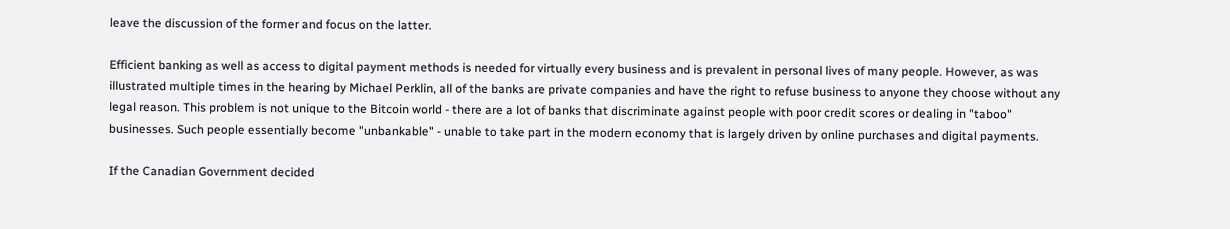leave the discussion of the former and focus on the latter.

Efficient banking as well as access to digital payment methods is needed for virtually every business and is prevalent in personal lives of many people. However, as was illustrated multiple times in the hearing by Michael Perklin, all of the banks are private companies and have the right to refuse business to anyone they choose without any legal reason. This problem is not unique to the Bitcoin world - there are a lot of banks that discriminate against people with poor credit scores or dealing in "taboo" businesses. Such people essentially become "unbankable" - unable to take part in the modern economy that is largely driven by online purchases and digital payments.

If the Canadian Government decided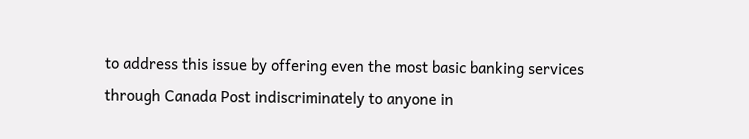to address this issue by offering even the most basic banking services through Canada Post indiscriminately to anyone in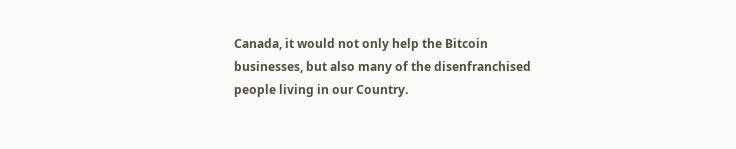Canada, it would not only help the Bitcoin businesses, but also many of the disenfranchised people living in our Country.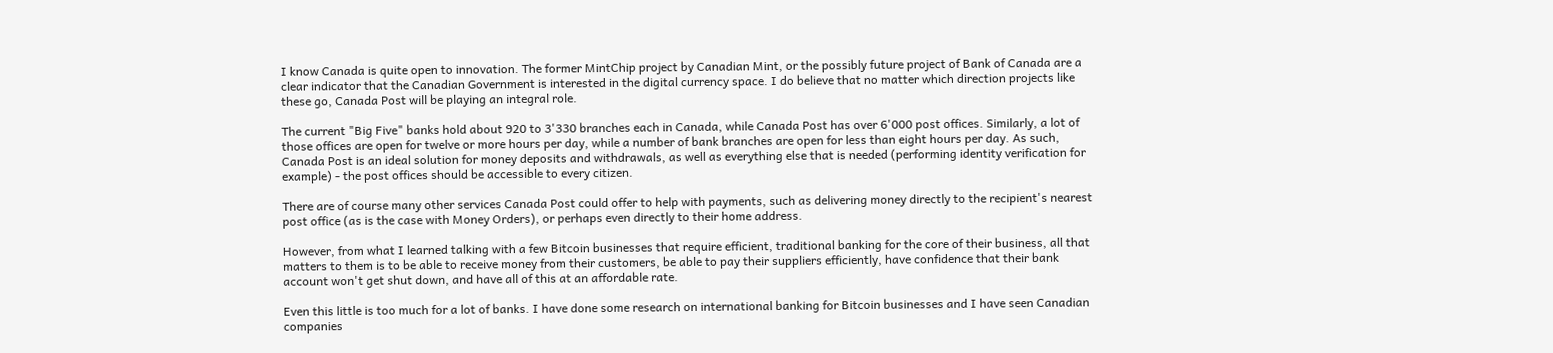I know Canada is quite open to innovation. The former MintChip project by Canadian Mint, or the possibly future project of Bank of Canada are a clear indicator that the Canadian Government is interested in the digital currency space. I do believe that no matter which direction projects like these go, Canada Post will be playing an integral role.

The current "Big Five" banks hold about 920 to 3'330 branches each in Canada, while Canada Post has over 6'000 post offices. Similarly, a lot of those offices are open for twelve or more hours per day, while a number of bank branches are open for less than eight hours per day. As such, Canada Post is an ideal solution for money deposits and withdrawals, as well as everything else that is needed (performing identity verification for example) - the post offices should be accessible to every citizen.

There are of course many other services Canada Post could offer to help with payments, such as delivering money directly to the recipient's nearest post office (as is the case with Money Orders), or perhaps even directly to their home address.

However, from what I learned talking with a few Bitcoin businesses that require efficient, traditional banking for the core of their business, all that matters to them is to be able to receive money from their customers, be able to pay their suppliers efficiently, have confidence that their bank account won't get shut down, and have all of this at an affordable rate.

Even this little is too much for a lot of banks. I have done some research on international banking for Bitcoin businesses and I have seen Canadian companies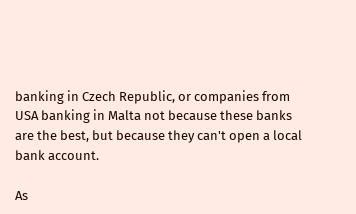banking in Czech Republic, or companies from USA banking in Malta not because these banks are the best, but because they can't open a local bank account.

As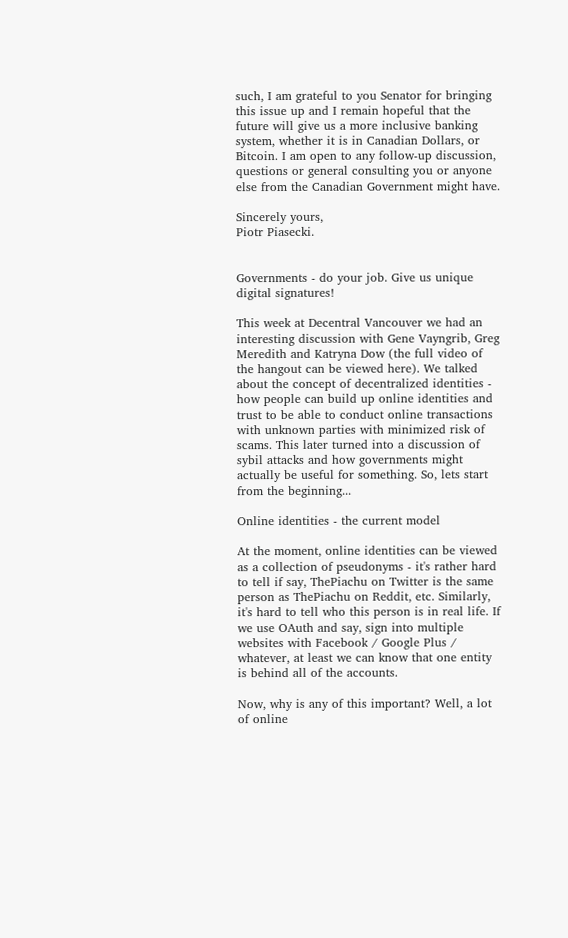such, I am grateful to you Senator for bringing this issue up and I remain hopeful that the future will give us a more inclusive banking system, whether it is in Canadian Dollars, or Bitcoin. I am open to any follow-up discussion, questions or general consulting you or anyone else from the Canadian Government might have.

Sincerely yours,
Piotr Piasecki.


Governments - do your job. Give us unique digital signatures!

This week at Decentral Vancouver we had an interesting discussion with Gene Vayngrib, Greg Meredith and Katryna Dow (the full video of the hangout can be viewed here). We talked about the concept of decentralized identities - how people can build up online identities and trust to be able to conduct online transactions with unknown parties with minimized risk of scams. This later turned into a discussion of sybil attacks and how governments might actually be useful for something. So, lets start from the beginning...

Online identities - the current model

At the moment, online identities can be viewed as a collection of pseudonyms - it's rather hard to tell if say, ThePiachu on Twitter is the same person as ThePiachu on Reddit, etc. Similarly, it's hard to tell who this person is in real life. If we use OAuth and say, sign into multiple websites with Facebook / Google Plus / whatever, at least we can know that one entity is behind all of the accounts.

Now, why is any of this important? Well, a lot of online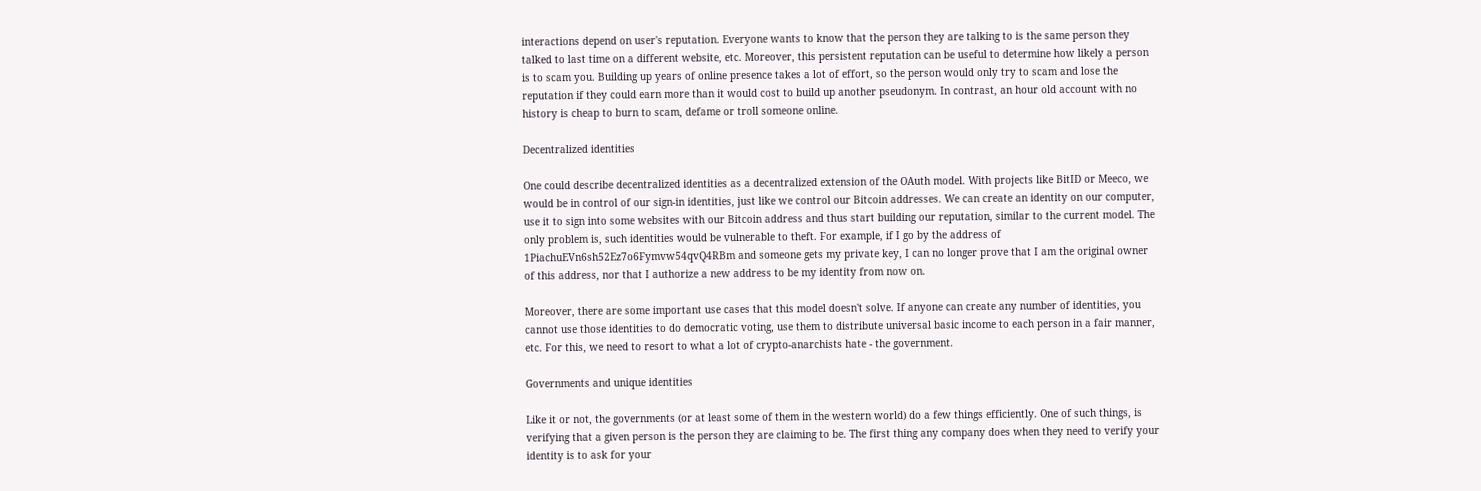interactions depend on user's reputation. Everyone wants to know that the person they are talking to is the same person they talked to last time on a different website, etc. Moreover, this persistent reputation can be useful to determine how likely a person is to scam you. Building up years of online presence takes a lot of effort, so the person would only try to scam and lose the reputation if they could earn more than it would cost to build up another pseudonym. In contrast, an hour old account with no history is cheap to burn to scam, defame or troll someone online.

Decentralized identities

One could describe decentralized identities as a decentralized extension of the OAuth model. With projects like BitID or Meeco, we would be in control of our sign-in identities, just like we control our Bitcoin addresses. We can create an identity on our computer, use it to sign into some websites with our Bitcoin address and thus start building our reputation, similar to the current model. The only problem is, such identities would be vulnerable to theft. For example, if I go by the address of 1PiachuEVn6sh52Ez7o6Fymvw54qvQ4RBm and someone gets my private key, I can no longer prove that I am the original owner of this address, nor that I authorize a new address to be my identity from now on.

Moreover, there are some important use cases that this model doesn't solve. If anyone can create any number of identities, you cannot use those identities to do democratic voting, use them to distribute universal basic income to each person in a fair manner, etc. For this, we need to resort to what a lot of crypto-anarchists hate - the government.

Governments and unique identities

Like it or not, the governments (or at least some of them in the western world) do a few things efficiently. One of such things, is verifying that a given person is the person they are claiming to be. The first thing any company does when they need to verify your identity is to ask for your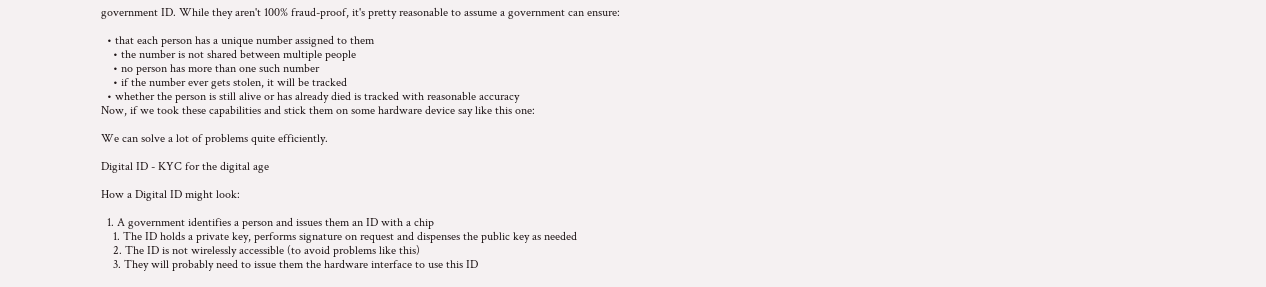government ID. While they aren't 100% fraud-proof, it's pretty reasonable to assume a government can ensure:

  • that each person has a unique number assigned to them
    • the number is not shared between multiple people
    • no person has more than one such number
    • if the number ever gets stolen, it will be tracked
  • whether the person is still alive or has already died is tracked with reasonable accuracy
Now, if we took these capabilities and stick them on some hardware device say like this one:

We can solve a lot of problems quite efficiently.

Digital ID - KYC for the digital age

How a Digital ID might look:

  1. A government identifies a person and issues them an ID with a chip
    1. The ID holds a private key, performs signature on request and dispenses the public key as needed
    2. The ID is not wirelessly accessible (to avoid problems like this)
    3. They will probably need to issue them the hardware interface to use this ID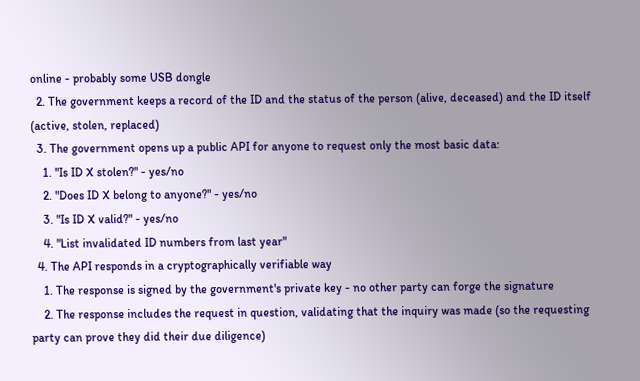online - probably some USB dongle
  2. The government keeps a record of the ID and the status of the person (alive, deceased) and the ID itself (active, stolen, replaced)
  3. The government opens up a public API for anyone to request only the most basic data:
    1. "Is ID X stolen?" - yes/no
    2. "Does ID X belong to anyone?" - yes/no
    3. "Is ID X valid?" - yes/no
    4. "List invalidated ID numbers from last year"
  4. The API responds in a cryptographically verifiable way
    1. The response is signed by the government's private key - no other party can forge the signature
    2. The response includes the request in question, validating that the inquiry was made (so the requesting party can prove they did their due diligence)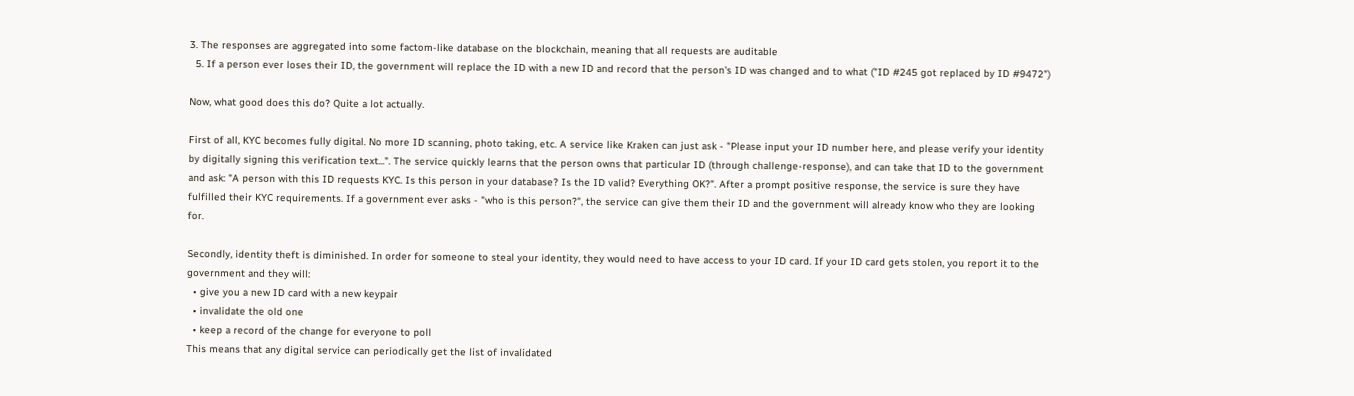3. The responses are aggregated into some factom-like database on the blockchain, meaning that all requests are auditable
  5. If a person ever loses their ID, the government will replace the ID with a new ID and record that the person's ID was changed and to what ("ID #245 got replaced by ID #9472")

Now, what good does this do? Quite a lot actually.

First of all, KYC becomes fully digital. No more ID scanning, photo taking, etc. A service like Kraken can just ask - "Please input your ID number here, and please verify your identity by digitally signing this verification text...". The service quickly learns that the person owns that particular ID (through challenge-response), and can take that ID to the government and ask: "A person with this ID requests KYC. Is this person in your database? Is the ID valid? Everything OK?". After a prompt positive response, the service is sure they have fulfilled their KYC requirements. If a government ever asks - "who is this person?", the service can give them their ID and the government will already know who they are looking for.

Secondly, identity theft is diminished. In order for someone to steal your identity, they would need to have access to your ID card. If your ID card gets stolen, you report it to the government and they will:
  • give you a new ID card with a new keypair
  • invalidate the old one
  • keep a record of the change for everyone to poll
This means that any digital service can periodically get the list of invalidated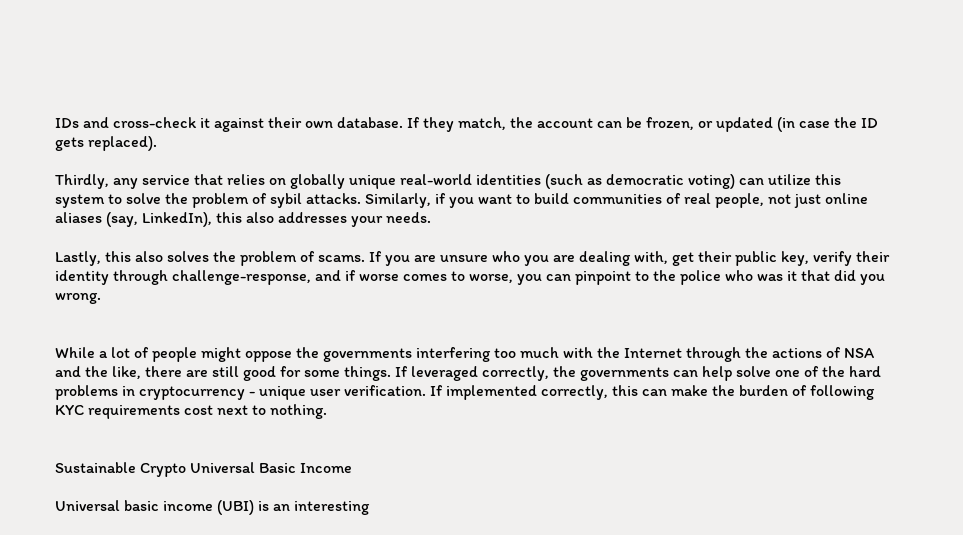IDs and cross-check it against their own database. If they match, the account can be frozen, or updated (in case the ID gets replaced).

Thirdly, any service that relies on globally unique real-world identities (such as democratic voting) can utilize this system to solve the problem of sybil attacks. Similarly, if you want to build communities of real people, not just online aliases (say, LinkedIn), this also addresses your needs.

Lastly, this also solves the problem of scams. If you are unsure who you are dealing with, get their public key, verify their identity through challenge-response, and if worse comes to worse, you can pinpoint to the police who was it that did you wrong.


While a lot of people might oppose the governments interfering too much with the Internet through the actions of NSA and the like, there are still good for some things. If leveraged correctly, the governments can help solve one of the hard problems in cryptocurrency - unique user verification. If implemented correctly, this can make the burden of following KYC requirements cost next to nothing.


Sustainable Crypto Universal Basic Income

Universal basic income (UBI) is an interesting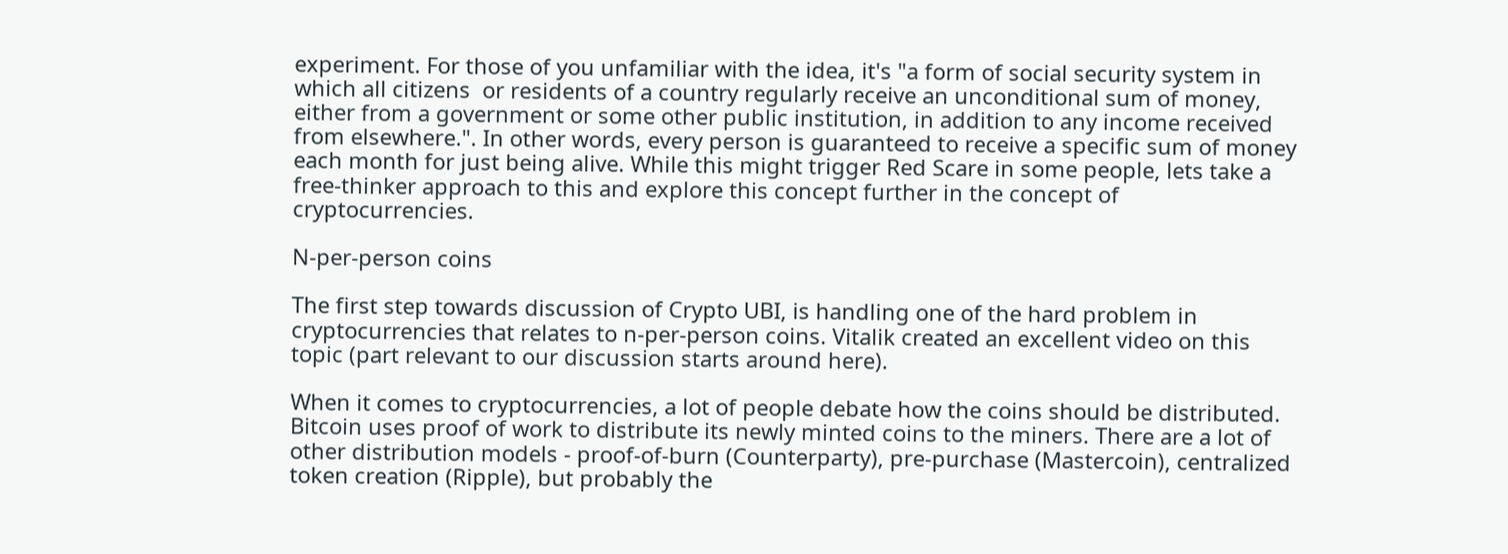experiment. For those of you unfamiliar with the idea, it's "a form of social security system in which all citizens  or residents of a country regularly receive an unconditional sum of money, either from a government or some other public institution, in addition to any income received from elsewhere.". In other words, every person is guaranteed to receive a specific sum of money each month for just being alive. While this might trigger Red Scare in some people, lets take a free-thinker approach to this and explore this concept further in the concept of cryptocurrencies.

N-per-person coins

The first step towards discussion of Crypto UBI, is handling one of the hard problem in cryptocurrencies that relates to n-per-person coins. Vitalik created an excellent video on this topic (part relevant to our discussion starts around here).

When it comes to cryptocurrencies, a lot of people debate how the coins should be distributed. Bitcoin uses proof of work to distribute its newly minted coins to the miners. There are a lot of other distribution models - proof-of-burn (Counterparty), pre-purchase (Mastercoin), centralized token creation (Ripple), but probably the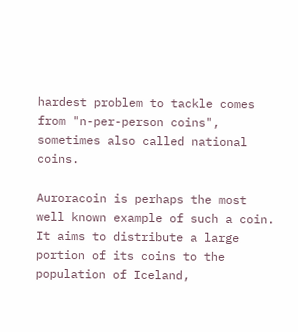hardest problem to tackle comes from "n-per-person coins", sometimes also called national coins.

Auroracoin is perhaps the most well known example of such a coin. It aims to distribute a large portion of its coins to the population of Iceland,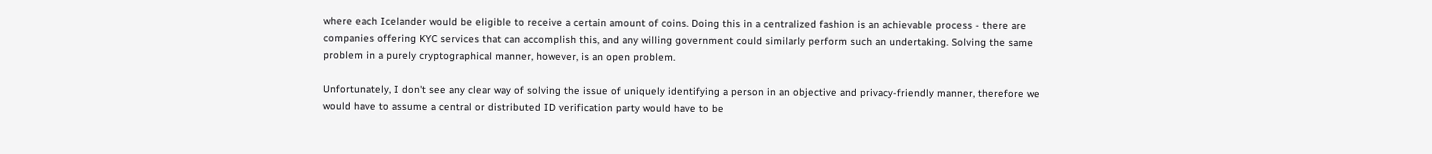where each Icelander would be eligible to receive a certain amount of coins. Doing this in a centralized fashion is an achievable process - there are companies offering KYC services that can accomplish this, and any willing government could similarly perform such an undertaking. Solving the same problem in a purely cryptographical manner, however, is an open problem.

Unfortunately, I don't see any clear way of solving the issue of uniquely identifying a person in an objective and privacy-friendly manner, therefore we would have to assume a central or distributed ID verification party would have to be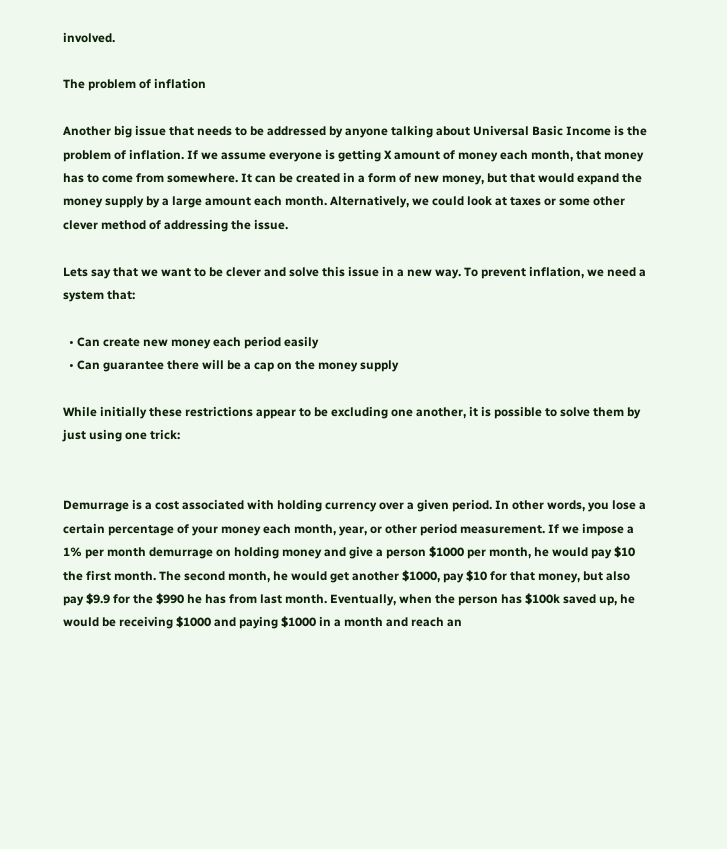involved.

The problem of inflation

Another big issue that needs to be addressed by anyone talking about Universal Basic Income is the problem of inflation. If we assume everyone is getting X amount of money each month, that money has to come from somewhere. It can be created in a form of new money, but that would expand the money supply by a large amount each month. Alternatively, we could look at taxes or some other clever method of addressing the issue.

Lets say that we want to be clever and solve this issue in a new way. To prevent inflation, we need a system that:

  • Can create new money each period easily
  • Can guarantee there will be a cap on the money supply

While initially these restrictions appear to be excluding one another, it is possible to solve them by just using one trick:


Demurrage is a cost associated with holding currency over a given period. In other words, you lose a certain percentage of your money each month, year, or other period measurement. If we impose a 1% per month demurrage on holding money and give a person $1000 per month, he would pay $10 the first month. The second month, he would get another $1000, pay $10 for that money, but also pay $9.9 for the $990 he has from last month. Eventually, when the person has $100k saved up, he would be receiving $1000 and paying $1000 in a month and reach an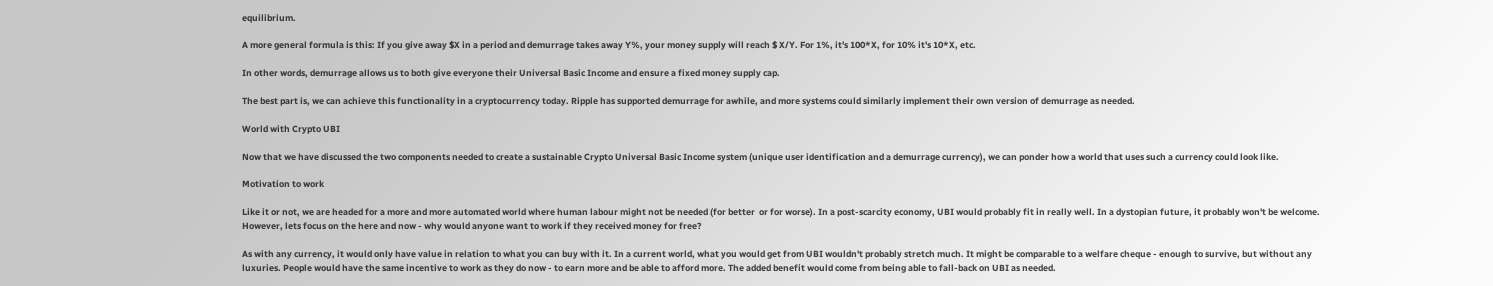equilibrium.

A more general formula is this: If you give away $X in a period and demurrage takes away Y%, your money supply will reach $ X/Y. For 1%, it's 100*X, for 10% it's 10*X, etc.

In other words, demurrage allows us to both give everyone their Universal Basic Income and ensure a fixed money supply cap.

The best part is, we can achieve this functionality in a cryptocurrency today. Ripple has supported demurrage for awhile, and more systems could similarly implement their own version of demurrage as needed.

World with Crypto UBI

Now that we have discussed the two components needed to create a sustainable Crypto Universal Basic Income system (unique user identification and a demurrage currency), we can ponder how a world that uses such a currency could look like.

Motivation to work

Like it or not, we are headed for a more and more automated world where human labour might not be needed (for better  or for worse). In a post-scarcity economy, UBI would probably fit in really well. In a dystopian future, it probably won't be welcome. However, lets focus on the here and now - why would anyone want to work if they received money for free?

As with any currency, it would only have value in relation to what you can buy with it. In a current world, what you would get from UBI wouldn't probably stretch much. It might be comparable to a welfare cheque - enough to survive, but without any luxuries. People would have the same incentive to work as they do now - to earn more and be able to afford more. The added benefit would come from being able to fall-back on UBI as needed.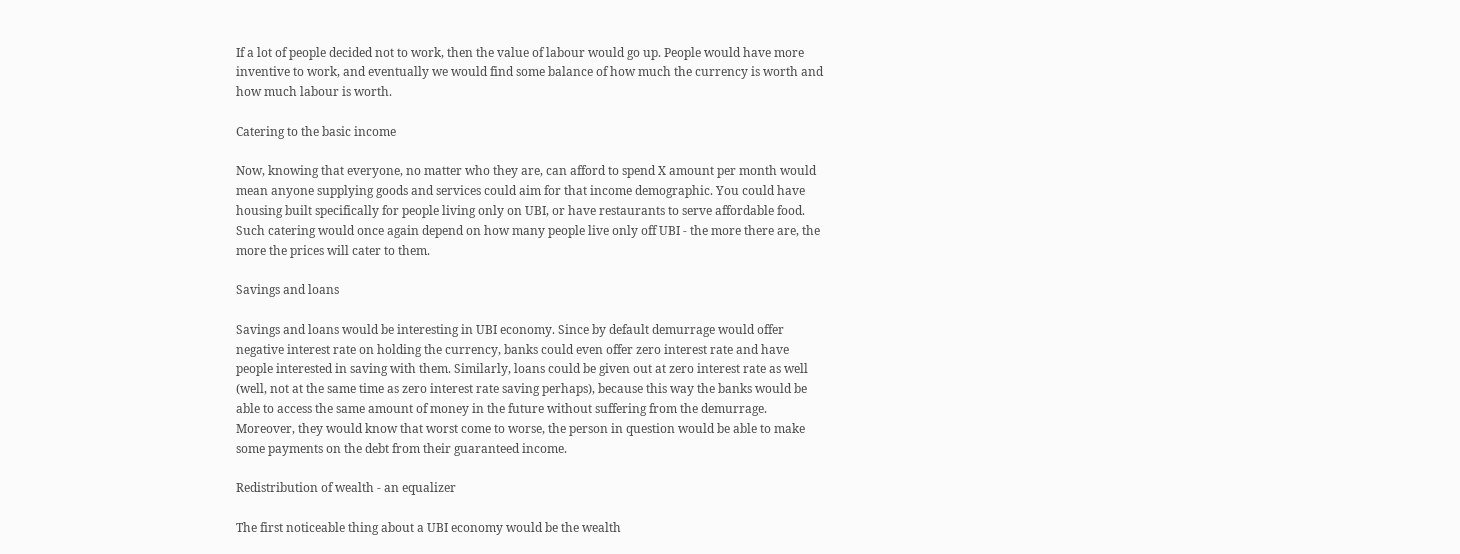If a lot of people decided not to work, then the value of labour would go up. People would have more inventive to work, and eventually we would find some balance of how much the currency is worth and how much labour is worth.

Catering to the basic income

Now, knowing that everyone, no matter who they are, can afford to spend X amount per month would mean anyone supplying goods and services could aim for that income demographic. You could have housing built specifically for people living only on UBI, or have restaurants to serve affordable food. Such catering would once again depend on how many people live only off UBI - the more there are, the more the prices will cater to them.

Savings and loans

Savings and loans would be interesting in UBI economy. Since by default demurrage would offer negative interest rate on holding the currency, banks could even offer zero interest rate and have people interested in saving with them. Similarly, loans could be given out at zero interest rate as well (well, not at the same time as zero interest rate saving perhaps), because this way the banks would be able to access the same amount of money in the future without suffering from the demurrage. Moreover, they would know that worst come to worse, the person in question would be able to make some payments on the debt from their guaranteed income.

Redistribution of wealth - an equalizer

The first noticeable thing about a UBI economy would be the wealth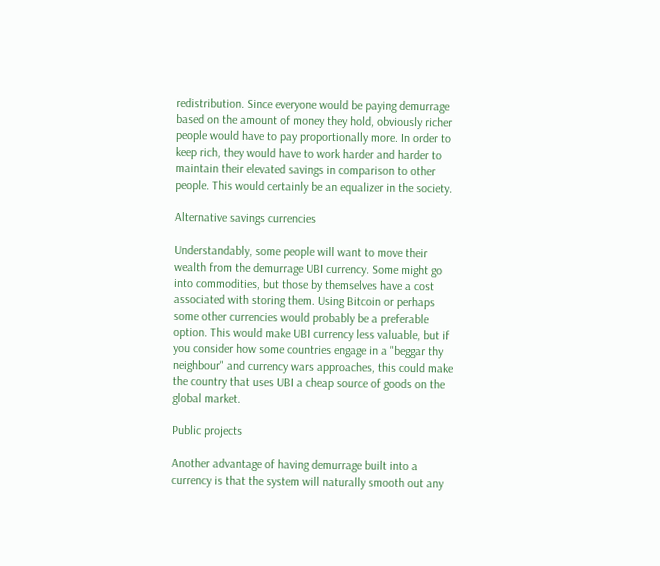redistribution. Since everyone would be paying demurrage based on the amount of money they hold, obviously richer people would have to pay proportionally more. In order to keep rich, they would have to work harder and harder to maintain their elevated savings in comparison to other people. This would certainly be an equalizer in the society.

Alternative savings currencies

Understandably, some people will want to move their wealth from the demurrage UBI currency. Some might go into commodities, but those by themselves have a cost associated with storing them. Using Bitcoin or perhaps some other currencies would probably be a preferable option. This would make UBI currency less valuable, but if you consider how some countries engage in a "beggar thy neighbour" and currency wars approaches, this could make the country that uses UBI a cheap source of goods on the global market.

Public projects

Another advantage of having demurrage built into a currency is that the system will naturally smooth out any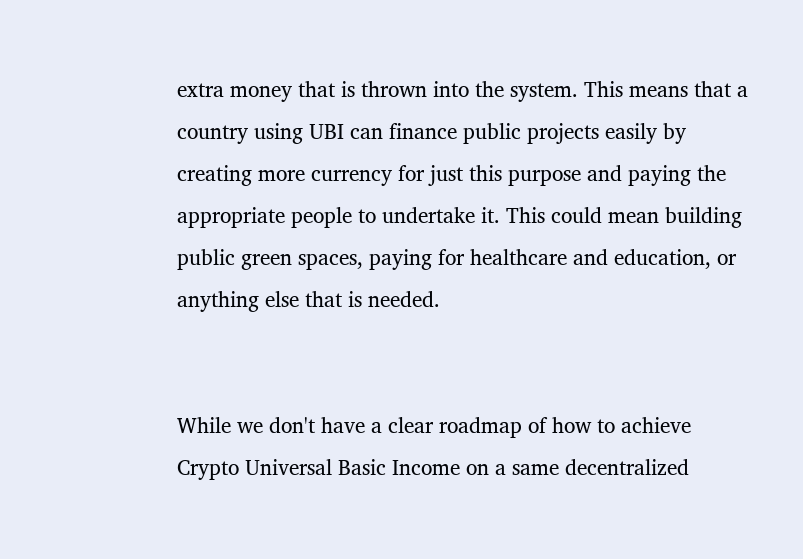extra money that is thrown into the system. This means that a country using UBI can finance public projects easily by creating more currency for just this purpose and paying the appropriate people to undertake it. This could mean building public green spaces, paying for healthcare and education, or anything else that is needed.


While we don't have a clear roadmap of how to achieve Crypto Universal Basic Income on a same decentralized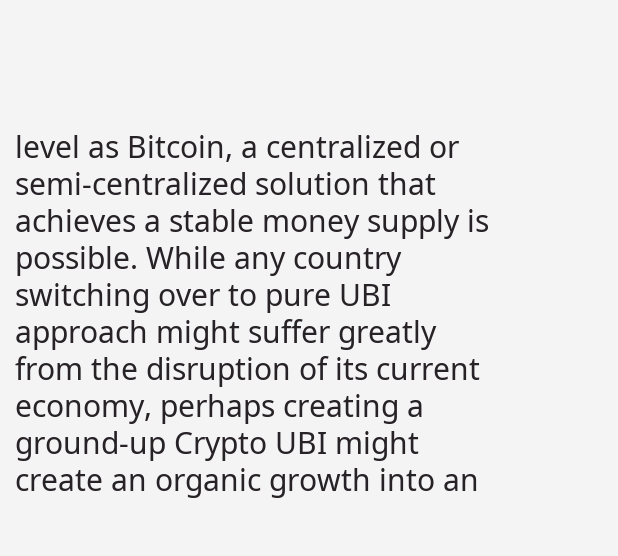level as Bitcoin, a centralized or semi-centralized solution that achieves a stable money supply is possible. While any country switching over to pure UBI approach might suffer greatly from the disruption of its current economy, perhaps creating a ground-up Crypto UBI might create an organic growth into an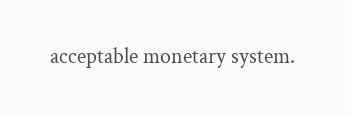acceptable monetary system.